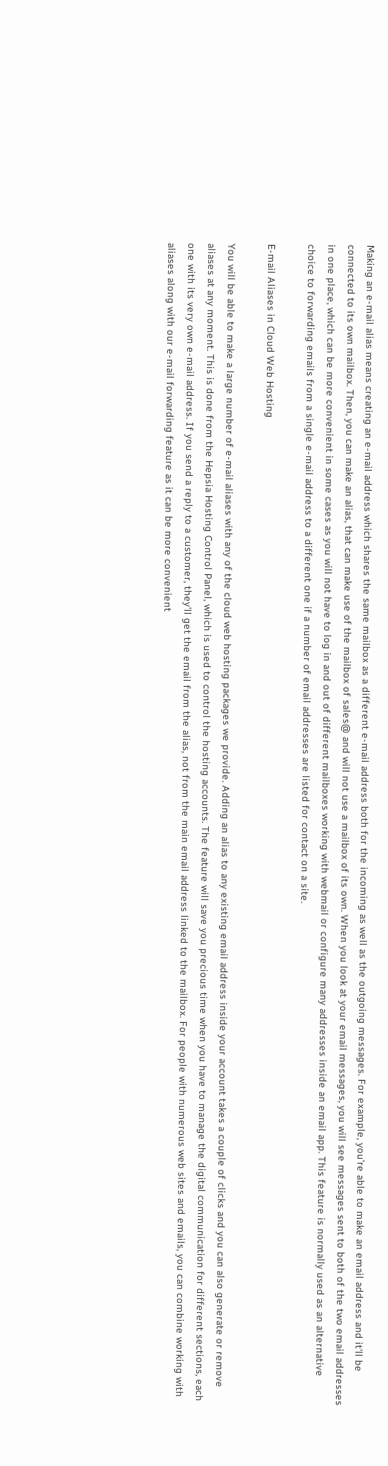Making an e-mail alias means creating an e-mail address which shares the same mailbox as a different e-mail address both for the incoming as well as the outgoing messages. For example, you’re able to make an email address and it'll be connected to its own mailbox. Then, you can make an alias, that can make use of the mailbox of sales@ and will not use a mailbox of its own. When you look at your email messages, you will see messages sent to both of the two email addresses in one place, which can be more convenient in some cases as you will not have to log in and out of different mailboxes working with webmail or configure many addresses inside an email app. This feature is normally used as an alternative choice to forwarding emails from a single e-mail address to a different one if a number of email addresses are listed for contact on a site.

E-mail Aliases in Cloud Web Hosting

You will be able to make a large number of e-mail aliases with any of the cloud web hosting packages we provide. Adding an alias to any existing email address inside your account takes a couple of clicks and you can also generate or remove aliases at any moment. This is done from the Hepsia Hosting Control Panel, which is used to control the hosting accounts. The feature will save you precious time when you have to manage the digital communication for different sections, each one with its very own e-mail address. If you send a reply to a customer, they'll get the email from the alias, not from the main email address linked to the mailbox. For people with numerous web sites and emails, you can combine working with aliases along with our e-mail forwarding feature as it can be more convenient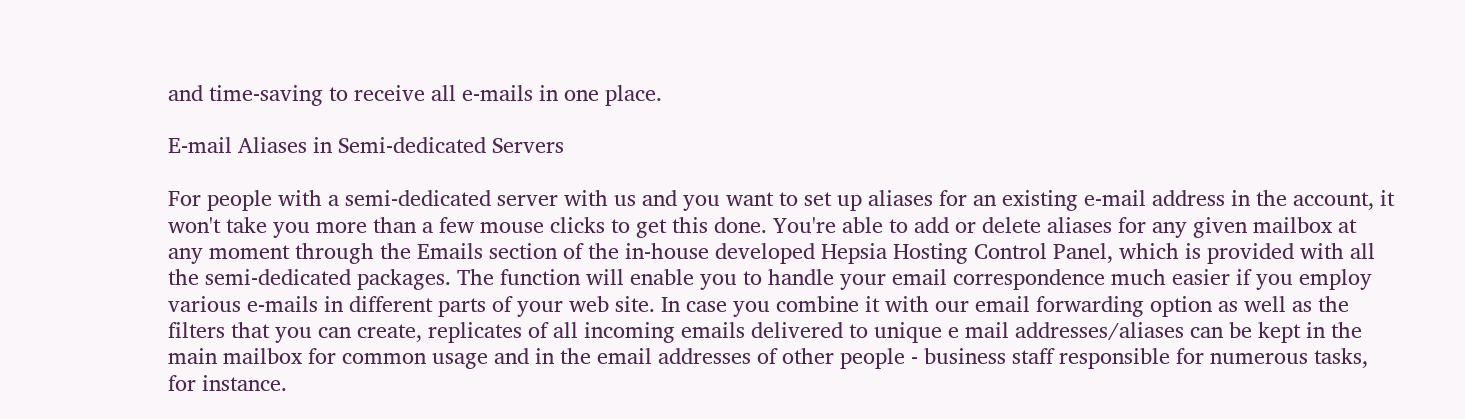and time-saving to receive all e-mails in one place.

E-mail Aliases in Semi-dedicated Servers

For people with a semi-dedicated server with us and you want to set up aliases for an existing e-mail address in the account, it won't take you more than a few mouse clicks to get this done. You're able to add or delete aliases for any given mailbox at any moment through the Emails section of the in-house developed Hepsia Hosting Control Panel, which is provided with all the semi-dedicated packages. The function will enable you to handle your email correspondence much easier if you employ various e-mails in different parts of your web site. In case you combine it with our email forwarding option as well as the filters that you can create, replicates of all incoming emails delivered to unique e mail addresses/aliases can be kept in the main mailbox for common usage and in the email addresses of other people - business staff responsible for numerous tasks, for instance.